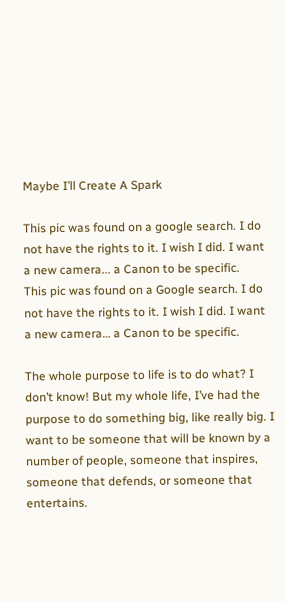Maybe I’ll Create A Spark

This pic was found on a google search. I do not have the rights to it. I wish I did. I want a new camera... a Canon to be specific.
This pic was found on a Google search. I do not have the rights to it. I wish I did. I want a new camera… a Canon to be specific.

The whole purpose to life is to do what? I don’t know! But my whole life, I’ve had the purpose to do something big, like really big. I want to be someone that will be known by a number of people, someone that inspires, someone that defends, or someone that entertains.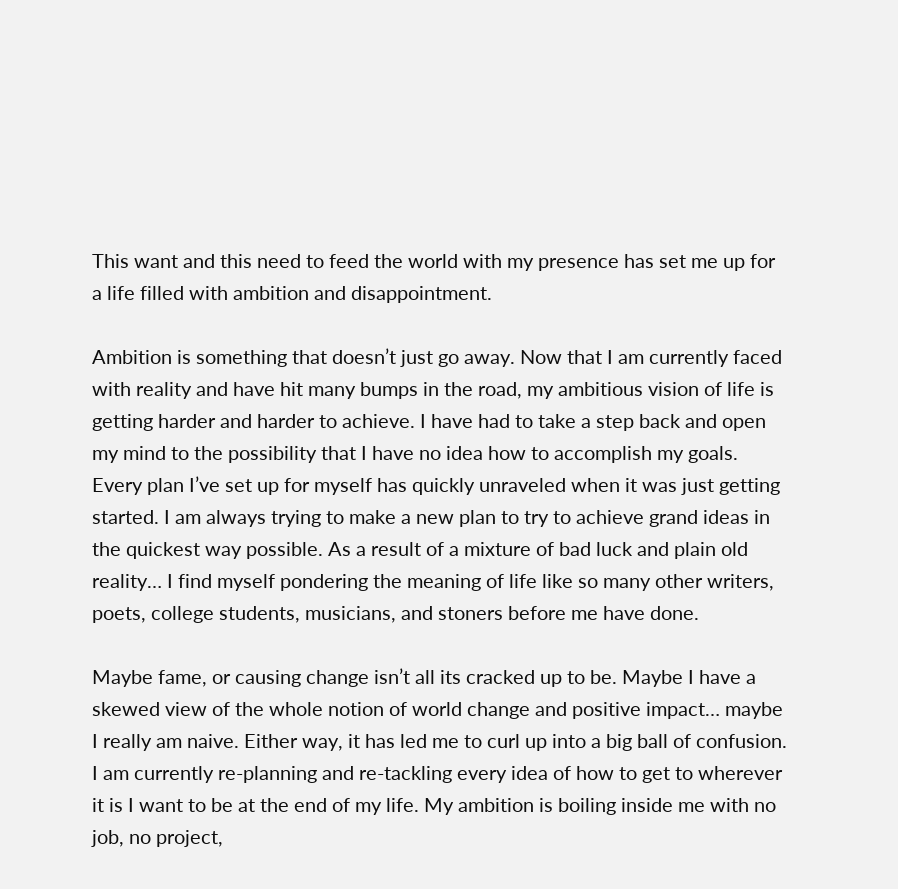This want and this need to feed the world with my presence has set me up for a life filled with ambition and disappointment.

Ambition is something that doesn’t just go away. Now that I am currently faced with reality and have hit many bumps in the road, my ambitious vision of life is getting harder and harder to achieve. I have had to take a step back and open my mind to the possibility that I have no idea how to accomplish my goals. Every plan I’ve set up for myself has quickly unraveled when it was just getting started. I am always trying to make a new plan to try to achieve grand ideas in the quickest way possible. As a result of a mixture of bad luck and plain old reality… I find myself pondering the meaning of life like so many other writers, poets, college students, musicians, and stoners before me have done.

Maybe fame, or causing change isn’t all its cracked up to be. Maybe I have a skewed view of the whole notion of world change and positive impact… maybe I really am naive. Either way, it has led me to curl up into a big ball of confusion. I am currently re-planning and re-tackling every idea of how to get to wherever it is I want to be at the end of my life. My ambition is boiling inside me with no job, no project,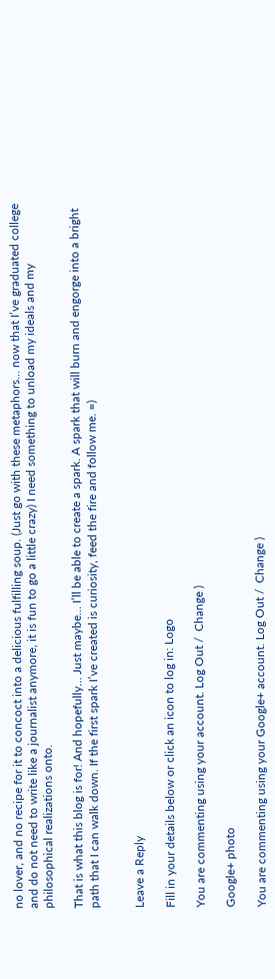no lover, and no recipe for it to concoct into a delicious fulfilling soup. (Just go with these metaphors… now that I’ve graduated college and do not need to write like a journalist anymore, it is fun to go a little crazy) I need something to unload my ideals and my philosophical realizations onto.

That is what this blog is for! And hopefully… Just maybe… I’ll be able to create a spark. A spark that will burn and engorge into a bright path that I can walk down. If the first spark I’ve created is curiosity, feed the fire and follow me. =)


Leave a Reply

Fill in your details below or click an icon to log in: Logo

You are commenting using your account. Log Out /  Change )

Google+ photo

You are commenting using your Google+ account. Log Out /  Change )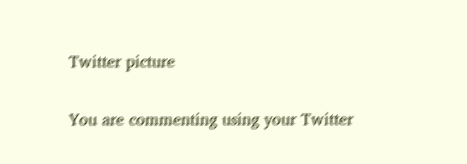Twitter picture

You are commenting using your Twitter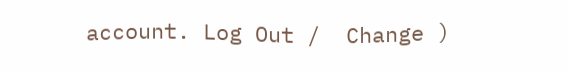account. Log Out /  Change )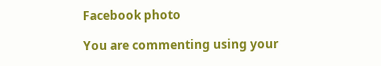Facebook photo

You are commenting using your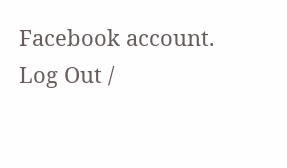Facebook account. Log Out /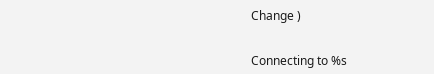Change )


Connecting to %s